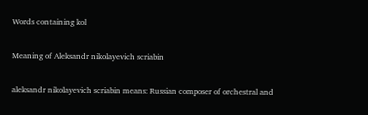Words containing kol

Meaning of Aleksandr nikolayevich scriabin

aleksandr nikolayevich scriabin means: Russian composer of orchestral and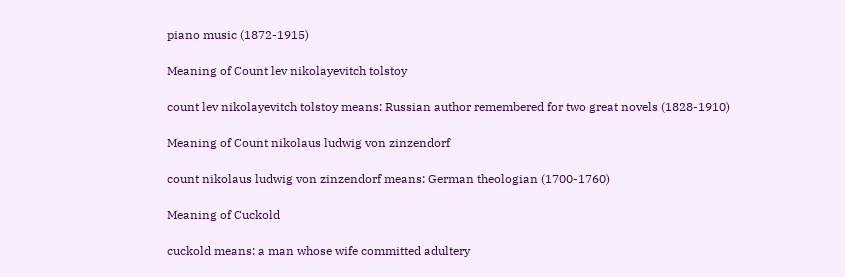piano music (1872-1915)

Meaning of Count lev nikolayevitch tolstoy

count lev nikolayevitch tolstoy means: Russian author remembered for two great novels (1828-1910)

Meaning of Count nikolaus ludwig von zinzendorf

count nikolaus ludwig von zinzendorf means: German theologian (1700-1760)

Meaning of Cuckold

cuckold means: a man whose wife committed adultery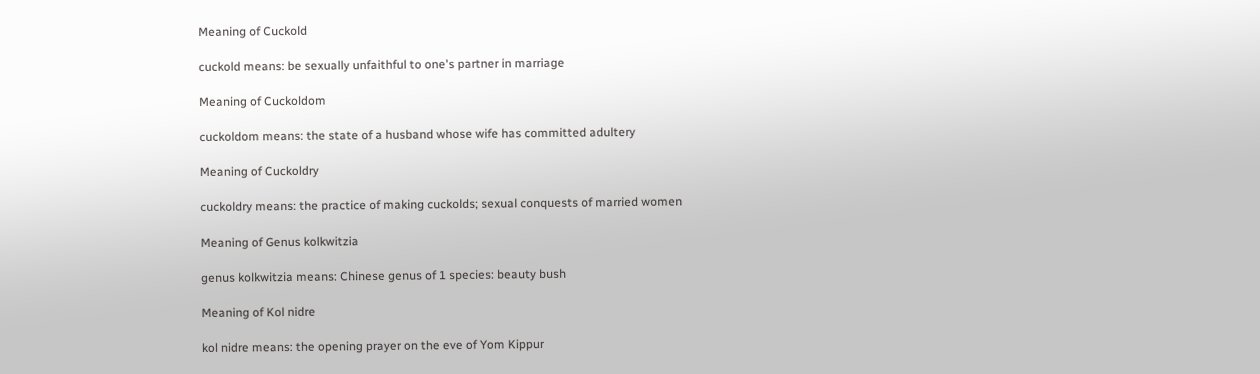Meaning of Cuckold

cuckold means: be sexually unfaithful to one's partner in marriage

Meaning of Cuckoldom

cuckoldom means: the state of a husband whose wife has committed adultery

Meaning of Cuckoldry

cuckoldry means: the practice of making cuckolds; sexual conquests of married women

Meaning of Genus kolkwitzia

genus kolkwitzia means: Chinese genus of 1 species: beauty bush

Meaning of Kol nidre

kol nidre means: the opening prayer on the eve of Yom Kippur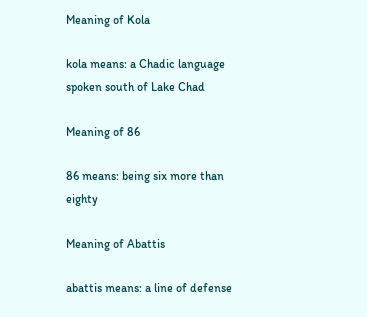Meaning of Kola

kola means: a Chadic language spoken south of Lake Chad

Meaning of 86

86 means: being six more than eighty

Meaning of Abattis

abattis means: a line of defense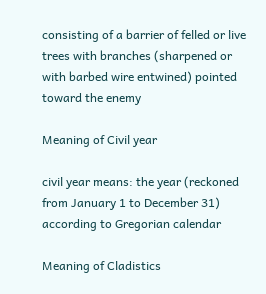consisting of a barrier of felled or live trees with branches (sharpened or with barbed wire entwined) pointed toward the enemy

Meaning of Civil year

civil year means: the year (reckoned from January 1 to December 31) according to Gregorian calendar

Meaning of Cladistics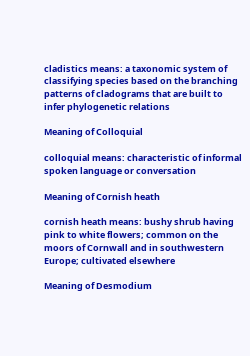cladistics means: a taxonomic system of classifying species based on the branching patterns of cladograms that are built to infer phylogenetic relations

Meaning of Colloquial

colloquial means: characteristic of informal spoken language or conversation

Meaning of Cornish heath

cornish heath means: bushy shrub having pink to white flowers; common on the moors of Cornwall and in southwestern Europe; cultivated elsewhere

Meaning of Desmodium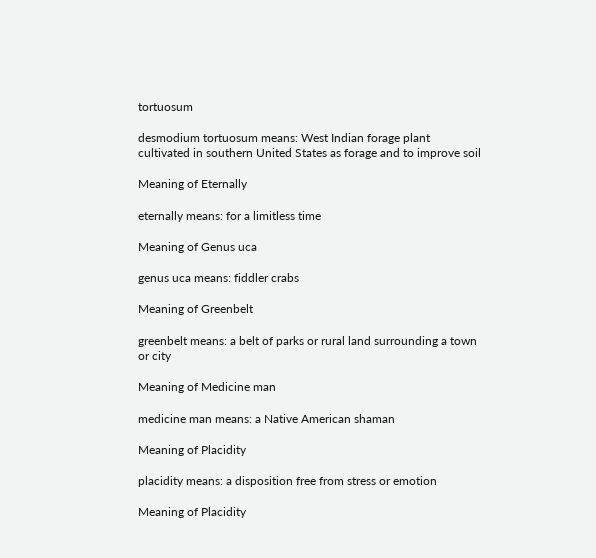tortuosum

desmodium tortuosum means: West Indian forage plant cultivated in southern United States as forage and to improve soil

Meaning of Eternally

eternally means: for a limitless time

Meaning of Genus uca

genus uca means: fiddler crabs

Meaning of Greenbelt

greenbelt means: a belt of parks or rural land surrounding a town or city

Meaning of Medicine man

medicine man means: a Native American shaman

Meaning of Placidity

placidity means: a disposition free from stress or emotion

Meaning of Placidity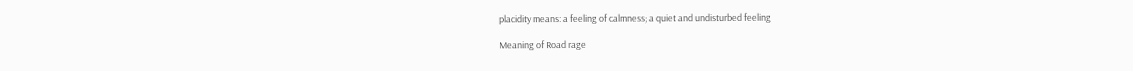placidity means: a feeling of calmness; a quiet and undisturbed feeling

Meaning of Road rage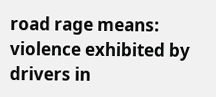road rage means: violence exhibited by drivers in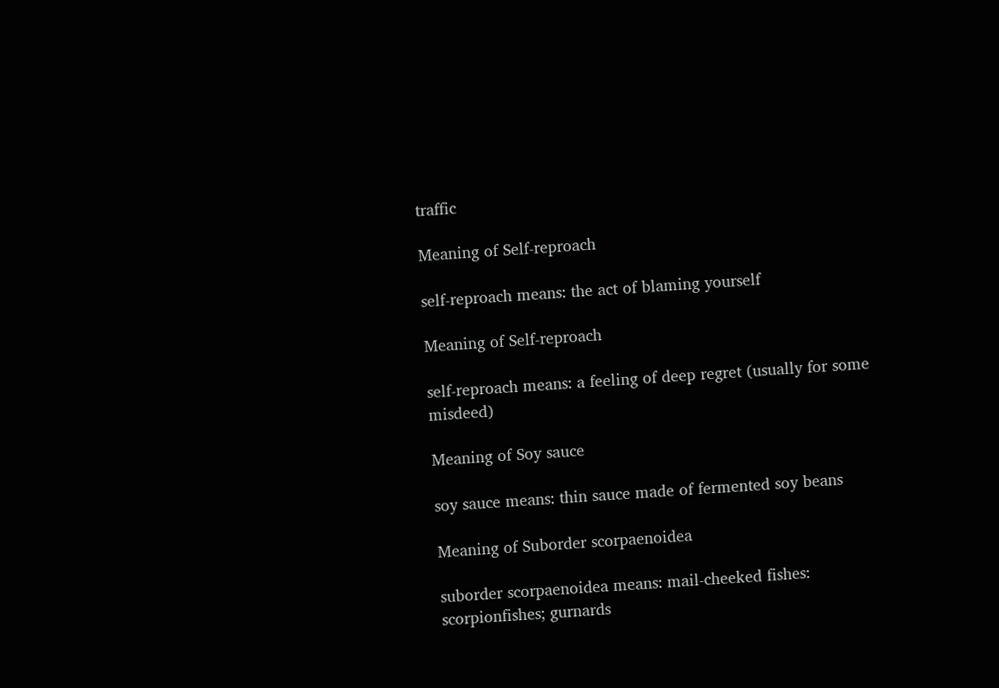traffic

Meaning of Self-reproach

self-reproach means: the act of blaming yourself

Meaning of Self-reproach

self-reproach means: a feeling of deep regret (usually for some misdeed)

Meaning of Soy sauce

soy sauce means: thin sauce made of fermented soy beans

Meaning of Suborder scorpaenoidea

suborder scorpaenoidea means: mail-cheeked fishes: scorpionfishes; gurnards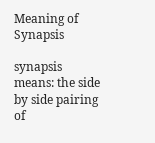Meaning of Synapsis

synapsis means: the side by side pairing of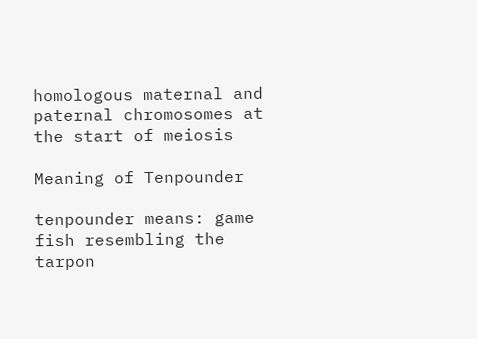homologous maternal and paternal chromosomes at the start of meiosis

Meaning of Tenpounder

tenpounder means: game fish resembling the tarpon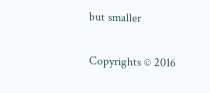but smaller

Copyrights © 2016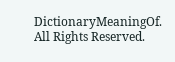DictionaryMeaningOf. All Rights Reserved.